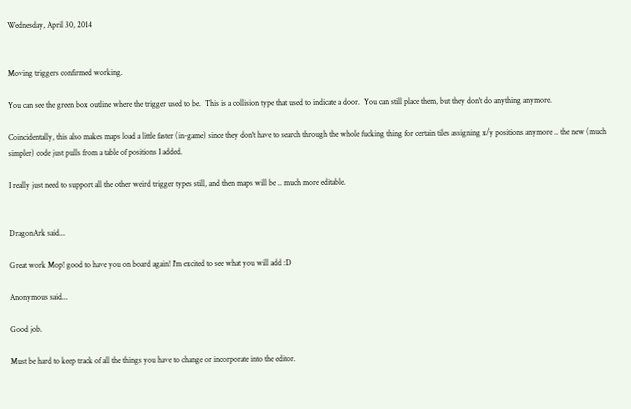Wednesday, April 30, 2014


Moving triggers confirmed working.

You can see the green box outline where the trigger used to be.  This is a collision type that used to indicate a door.  You can still place them, but they don't do anything anymore.

Coincidentally, this also makes maps load a little faster (in-game) since they don't have to search through the whole fucking thing for certain tiles assigning x/y positions anymore .. the new (much simpler) code just pulls from a table of positions I added.

I really just need to support all the other weird trigger types still, and then maps will be .. much more editable.


DragonArk said...

Great work Mop! good to have you on board again! I'm excited to see what you will add :D

Anonymous said...

Good job.

Must be hard to keep track of all the things you have to change or incorporate into the editor.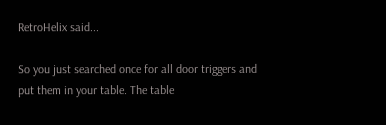RetroHelix said...

So you just searched once for all door triggers and put them in your table. The table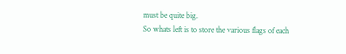must be quite big.
So whats left is to store the various flags of each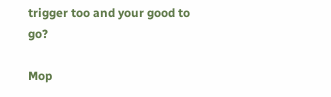trigger too and your good to go?

Mop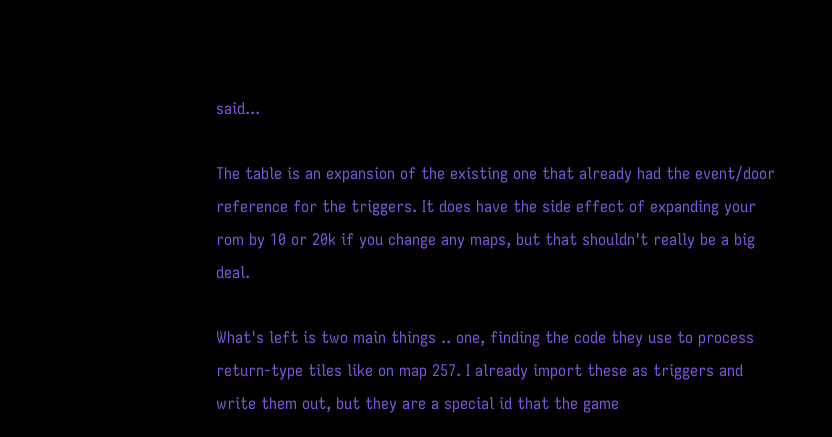said...

The table is an expansion of the existing one that already had the event/door reference for the triggers. It does have the side effect of expanding your rom by 10 or 20k if you change any maps, but that shouldn't really be a big deal.

What's left is two main things .. one, finding the code they use to process return-type tiles like on map 257. I already import these as triggers and write them out, but they are a special id that the game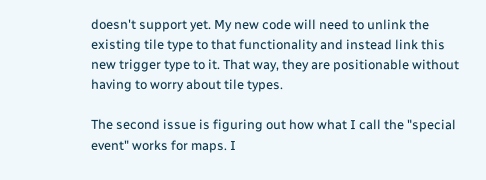doesn't support yet. My new code will need to unlink the existing tile type to that functionality and instead link this new trigger type to it. That way, they are positionable without having to worry about tile types.

The second issue is figuring out how what I call the "special event" works for maps. I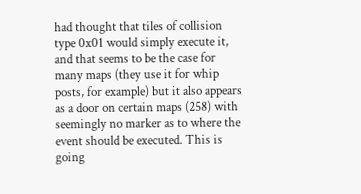had thought that tiles of collision type 0x01 would simply execute it, and that seems to be the case for many maps (they use it for whip posts, for example) but it also appears as a door on certain maps (258) with seemingly no marker as to where the event should be executed. This is going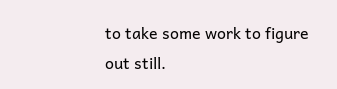to take some work to figure out still.